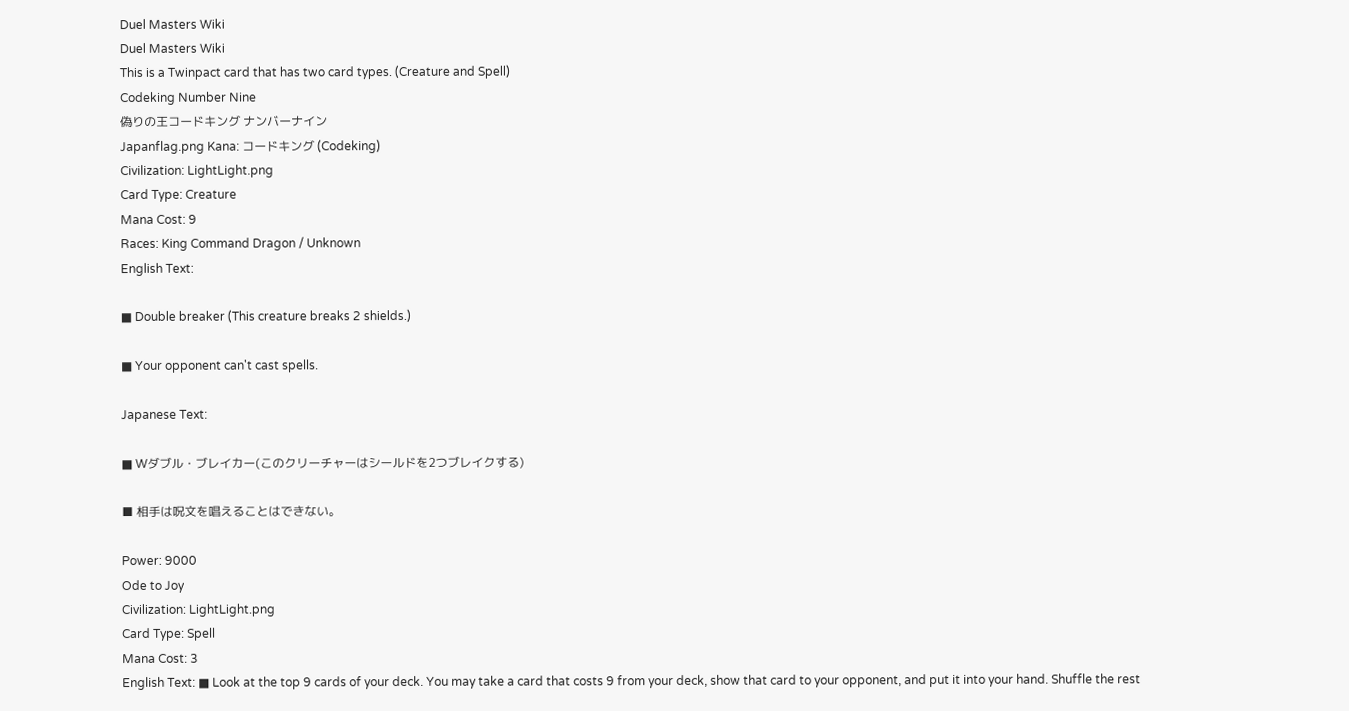Duel Masters Wiki
Duel Masters Wiki
This is a Twinpact card that has two card types. (Creature and Spell)
Codeking Number Nine
偽りの王コードキング ナンバーナイン
Japanflag.png Kana: コードキング (Codeking)
Civilization: LightLight.png
Card Type: Creature
Mana Cost: 9
Races: King Command Dragon / Unknown
English Text:

■ Double breaker (This creature breaks 2 shields.)

■ Your opponent can't cast spells.

Japanese Text:

■ Wダブル・ブレイカー(このクリーチャーはシールドを2つブレイクする)

■ 相手は呪文を唱えることはできない。

Power: 9000
Ode to Joy
Civilization: LightLight.png
Card Type: Spell
Mana Cost: 3
English Text: ■ Look at the top 9 cards of your deck. You may take a card that costs 9 from your deck, show that card to your opponent, and put it into your hand. Shuffle the rest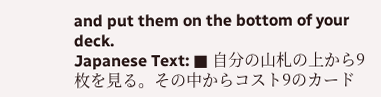and put them on the bottom of your deck.
Japanese Text: ■ 自分の山札の上から9枚を見る。その中からコスト9のカード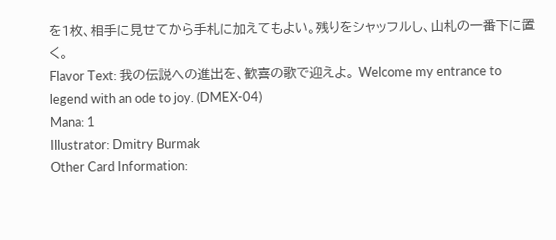を1枚、相手に見せてから手札に加えてもよい。残りをシャッフルし、山札の一番下に置く。
Flavor Text: 我の伝説への進出を、歓喜の歌で迎えよ。 Welcome my entrance to legend with an ode to joy. (DMEX-04)
Mana: 1
Illustrator: Dmitry Burmak
Other Card Information: